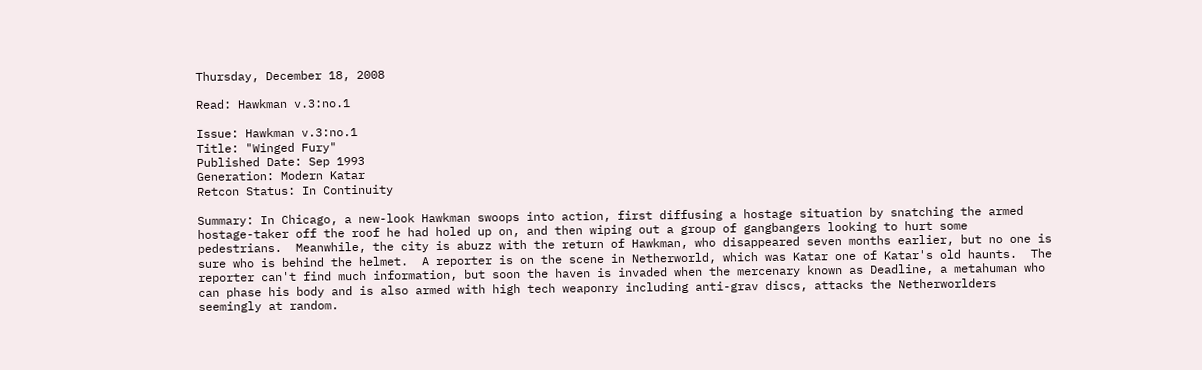Thursday, December 18, 2008

Read: Hawkman v.3:no.1

Issue: Hawkman v.3:no.1
Title: "Winged Fury"
Published Date: Sep 1993
Generation: Modern Katar
Retcon Status: In Continuity

Summary: In Chicago, a new-look Hawkman swoops into action, first diffusing a hostage situation by snatching the armed hostage-taker off the roof he had holed up on, and then wiping out a group of gangbangers looking to hurt some pedestrians.  Meanwhile, the city is abuzz with the return of Hawkman, who disappeared seven months earlier, but no one is sure who is behind the helmet.  A reporter is on the scene in Netherworld, which was Katar one of Katar's old haunts.  The reporter can't find much information, but soon the haven is invaded when the mercenary known as Deadline, a metahuman who can phase his body and is also armed with high tech weaponry including anti-grav discs, attacks the Netherworlders seemingly at random.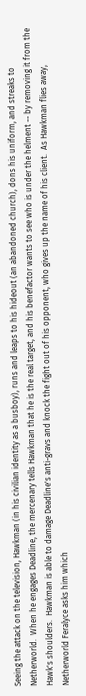Seeing the attack on the television, Hawkman (in his civilian identity as a busboy), runs and leaps to his hideout (an abandoned church), dons his uniform, and streaks to Netherworld.  When he engages Deadline, the mercenary tells Hawkman that he is the real target, and his benefactor wants to see who is under the helment -- by removing it from the Hawk's shoulders.  Hawkman is able to damage Deadline's anti-gravs and knock the fight out of his opponent, who gives up the name of his client.  As Hawkman flies away, Netherworld Feralyce asks him which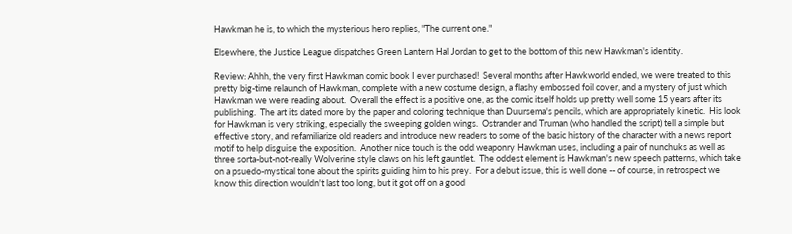Hawkman he is, to which the mysterious hero replies, "The current one."

Elsewhere, the Justice League dispatches Green Lantern Hal Jordan to get to the bottom of this new Hawkman's identity.

Review: Ahhh, the very first Hawkman comic book I ever purchased!  Several months after Hawkworld ended, we were treated to this pretty big-time relaunch of Hawkman, complete with a new costume design, a flashy embossed foil cover, and a mystery of just which Hawkman we were reading about.  Overall the effect is a positive one, as the comic itself holds up pretty well some 15 years after its publishing.  The art its dated more by the paper and coloring technique than Duursema's pencils, which are appropriately kinetic.  His look for Hawkman is very striking, especially the sweeping golden wings.  Ostrander and Truman (who handled the script) tell a simple but effective story, and refamiliarize old readers and introduce new readers to some of the basic history of the character with a news report motif to help disguise the exposition.  Another nice touch is the odd weaponry Hawkman uses, including a pair of nunchuks as well as three sorta-but-not-really Wolverine style claws on his left gauntlet.  The oddest element is Hawkman's new speech patterns, which take on a psuedo-mystical tone about the spirits guiding him to his prey.  For a debut issue, this is well done -- of course, in retrospect we know this direction wouldn't last too long, but it got off on a good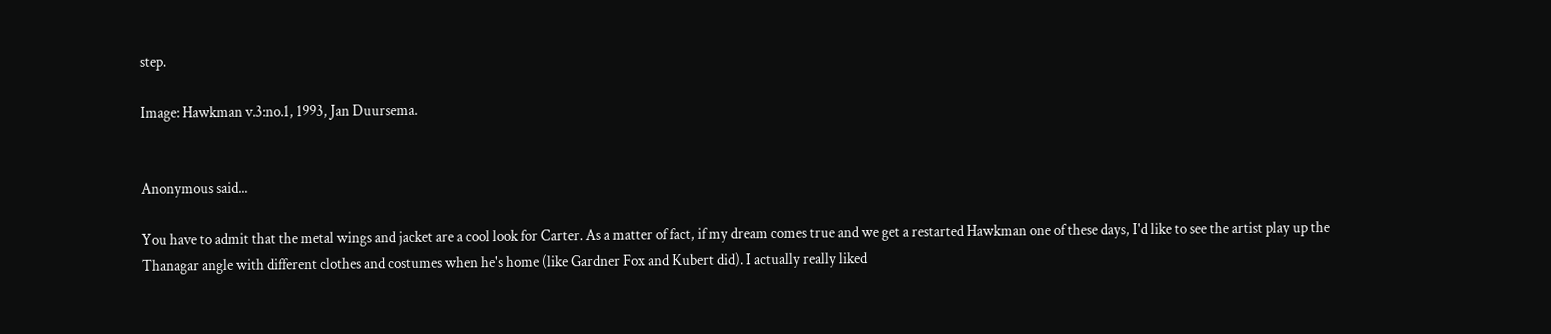step.

Image: Hawkman v.3:no.1, 1993, Jan Duursema.


Anonymous said...

You have to admit that the metal wings and jacket are a cool look for Carter. As a matter of fact, if my dream comes true and we get a restarted Hawkman one of these days, I'd like to see the artist play up the Thanagar angle with different clothes and costumes when he's home (like Gardner Fox and Kubert did). I actually really liked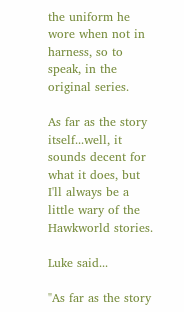the uniform he wore when not in harness, so to speak, in the original series.

As far as the story itself...well, it sounds decent for what it does, but I'll always be a little wary of the Hawkworld stories.

Luke said...

"As far as the story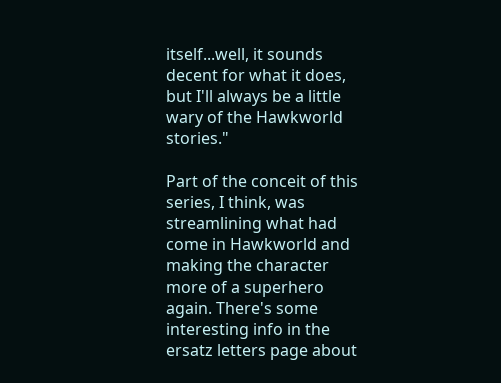itself...well, it sounds decent for what it does, but I'll always be a little wary of the Hawkworld stories."

Part of the conceit of this series, I think, was streamlining what had come in Hawkworld and making the character more of a superhero again. There's some interesting info in the ersatz letters page about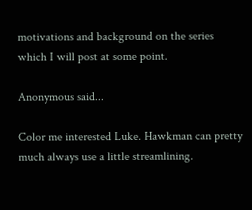motivations and background on the series which I will post at some point.

Anonymous said...

Color me interested Luke. Hawkman can pretty much always use a little streamlining.